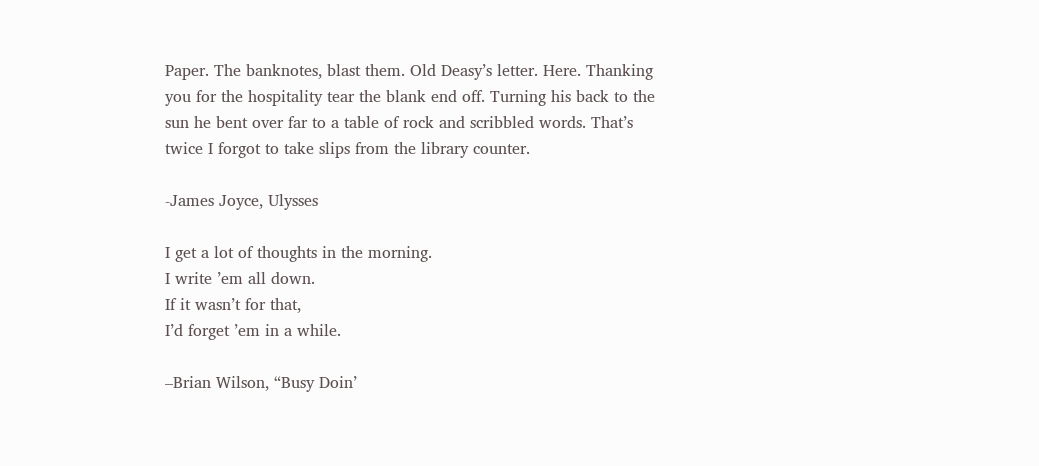Paper. The banknotes, blast them. Old Deasy’s letter. Here. Thanking you for the hospitality tear the blank end off. Turning his back to the sun he bent over far to a table of rock and scribbled words. That’s twice I forgot to take slips from the library counter.

-James Joyce, Ulysses

I get a lot of thoughts in the morning.
I write ’em all down.
If it wasn’t for that,
I’d forget ’em in a while.

–Brian Wilson, “Busy Doin’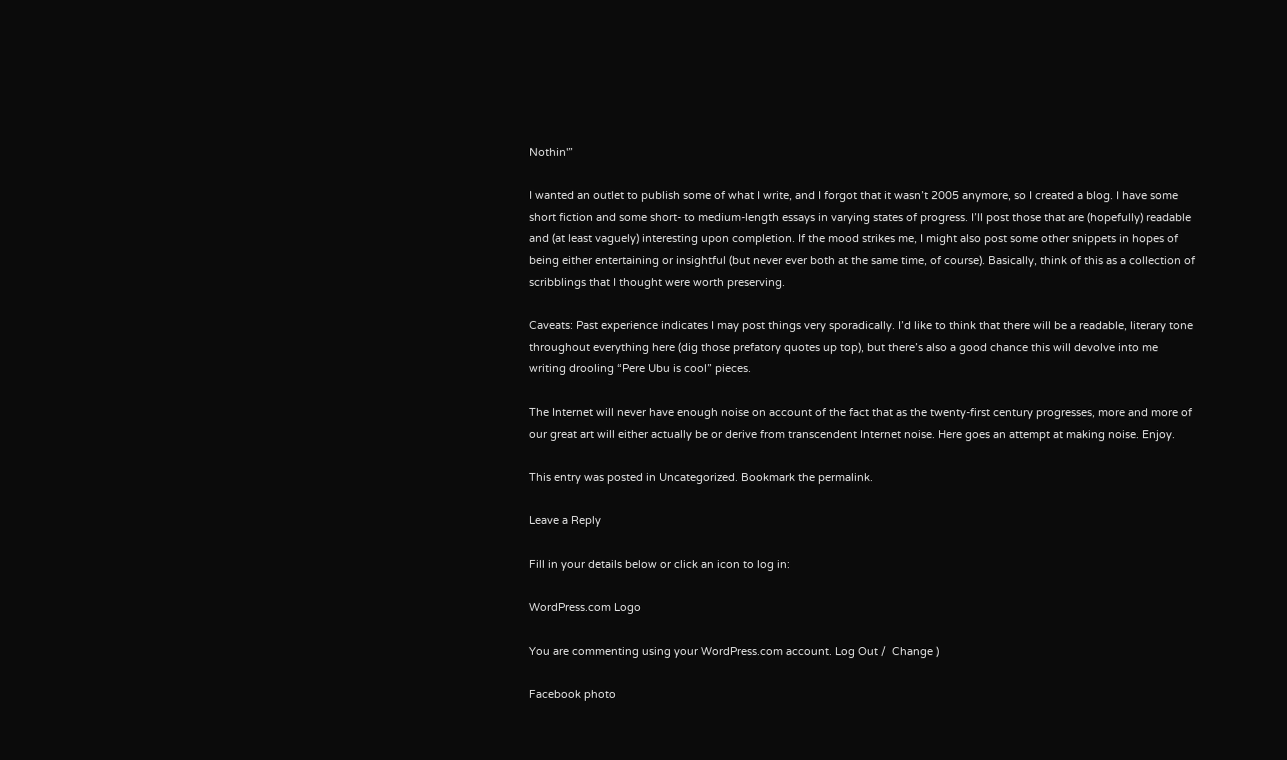Nothin'”

I wanted an outlet to publish some of what I write, and I forgot that it wasn’t 2005 anymore, so I created a blog. I have some short fiction and some short- to medium-length essays in varying states of progress. I’ll post those that are (hopefully) readable and (at least vaguely) interesting upon completion. If the mood strikes me, I might also post some other snippets in hopes of being either entertaining or insightful (but never ever both at the same time, of course). Basically, think of this as a collection of scribblings that I thought were worth preserving.

Caveats: Past experience indicates I may post things very sporadically. I’d like to think that there will be a readable, literary tone throughout everything here (dig those prefatory quotes up top), but there’s also a good chance this will devolve into me writing drooling “Pere Ubu is cool” pieces.

The Internet will never have enough noise on account of the fact that as the twenty-first century progresses, more and more of our great art will either actually be or derive from transcendent Internet noise. Here goes an attempt at making noise. Enjoy.

This entry was posted in Uncategorized. Bookmark the permalink.

Leave a Reply

Fill in your details below or click an icon to log in:

WordPress.com Logo

You are commenting using your WordPress.com account. Log Out /  Change )

Facebook photo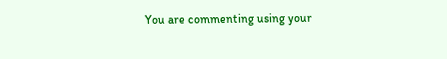You are commenting using your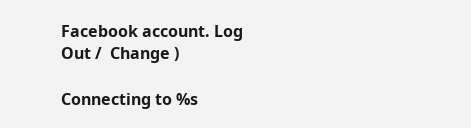Facebook account. Log Out /  Change )

Connecting to %s